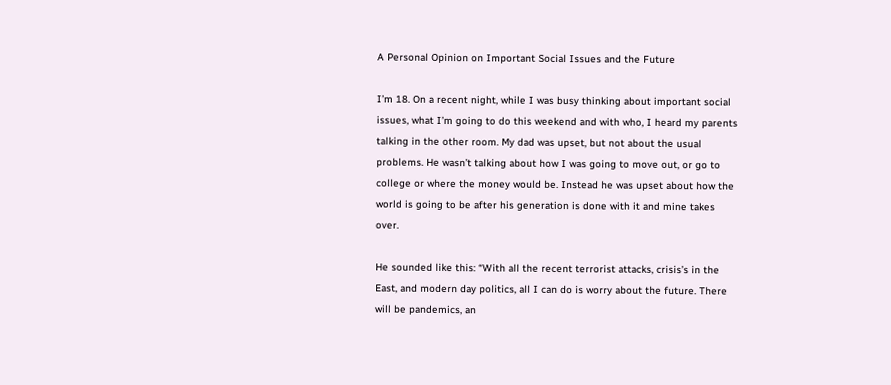A Personal Opinion on Important Social Issues and the Future

I’m 18. On a recent night, while I was busy thinking about important social issues, what I’m going to do this weekend and with who, I heard my parents talking in the other room. My dad was upset, but not about the usual problems. He wasn’t talking about how I was going to move out, or go to college or where the money would be. Instead he was upset about how the world is going to be after his generation is done with it and mine takes over.

He sounded like this: “With all the recent terrorist attacks, crisis’s in the East, and modern day politics, all I can do is worry about the future. There will be pandemics, an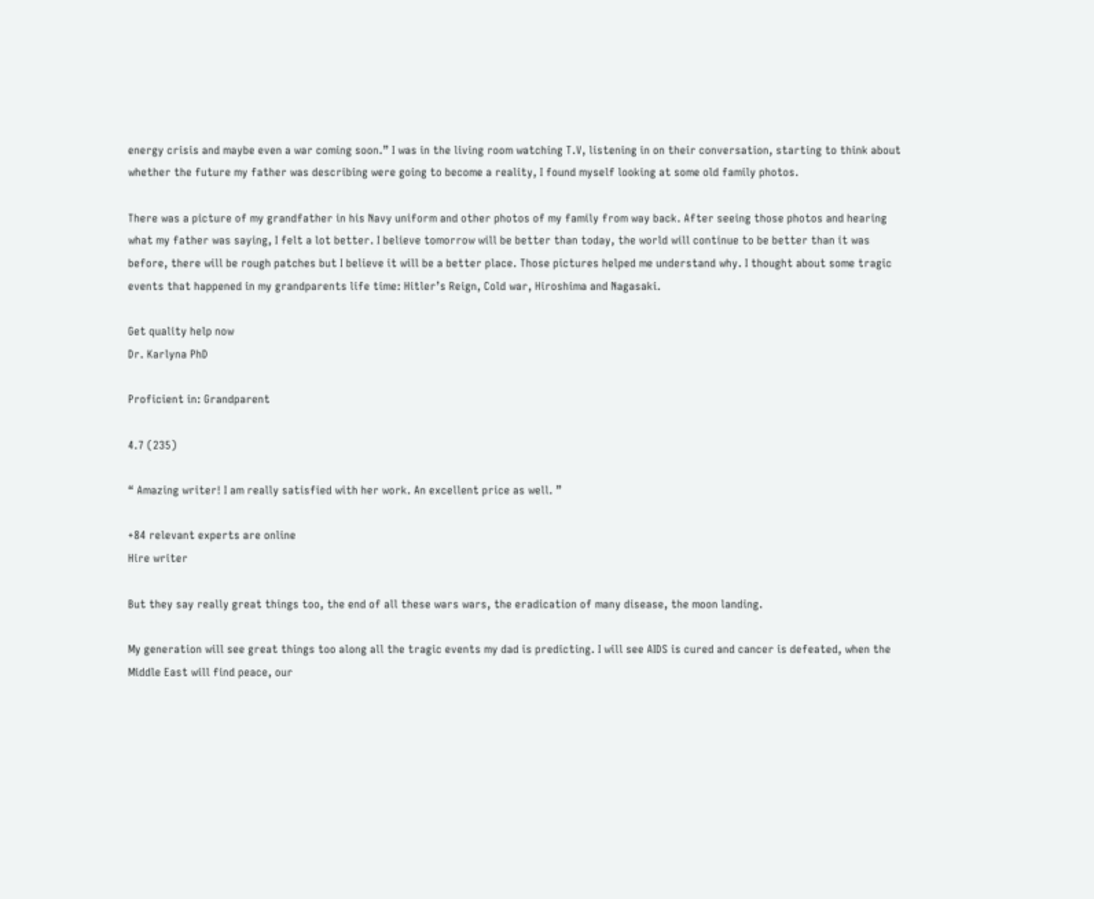energy crisis and maybe even a war coming soon.” I was in the living room watching T.V, listening in on their conversation, starting to think about whether the future my father was describing were going to become a reality, I found myself looking at some old family photos.

There was a picture of my grandfather in his Navy uniform and other photos of my family from way back. After seeing those photos and hearing what my father was saying, I felt a lot better. I believe tomorrow will be better than today, the world will continue to be better than it was before, there will be rough patches but I believe it will be a better place. Those pictures helped me understand why. I thought about some tragic events that happened in my grandparents life time: Hitler’s Reign, Cold war, Hiroshima and Nagasaki.

Get quality help now
Dr. Karlyna PhD

Proficient in: Grandparent

4.7 (235)

“ Amazing writer! I am really satisfied with her work. An excellent price as well. ”

+84 relevant experts are online
Hire writer

But they say really great things too, the end of all these wars wars, the eradication of many disease, the moon landing.

My generation will see great things too along all the tragic events my dad is predicting. I will see AIDS is cured and cancer is defeated, when the Middle East will find peace, our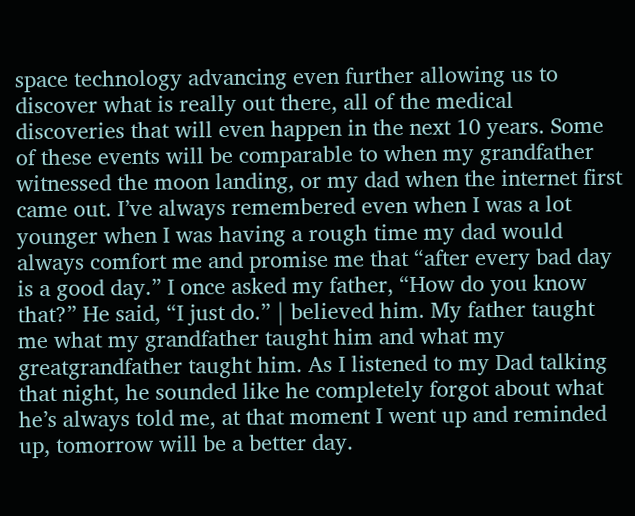space technology advancing even further allowing us to discover what is really out there, all of the medical discoveries that will even happen in the next 10 years. Some of these events will be comparable to when my grandfather witnessed the moon landing, or my dad when the internet first came out. I’ve always remembered even when I was a lot younger when I was having a rough time my dad would always comfort me and promise me that “after every bad day is a good day.” I once asked my father, “How do you know that?” He said, “I just do.” | believed him. My father taught me what my grandfather taught him and what my greatgrandfather taught him. As I listened to my Dad talking that night, he sounded like he completely forgot about what he’s always told me, at that moment I went up and reminded up, tomorrow will be a better day.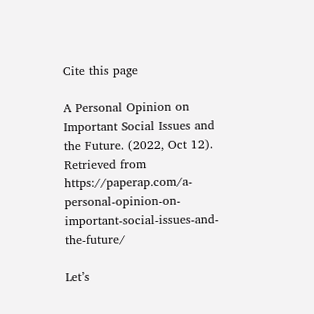Cite this page

A Personal Opinion on Important Social Issues and the Future. (2022, Oct 12). Retrieved from https://paperap.com/a-personal-opinion-on-important-social-issues-and-the-future/

Let’s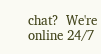chat?  We're online 24/7